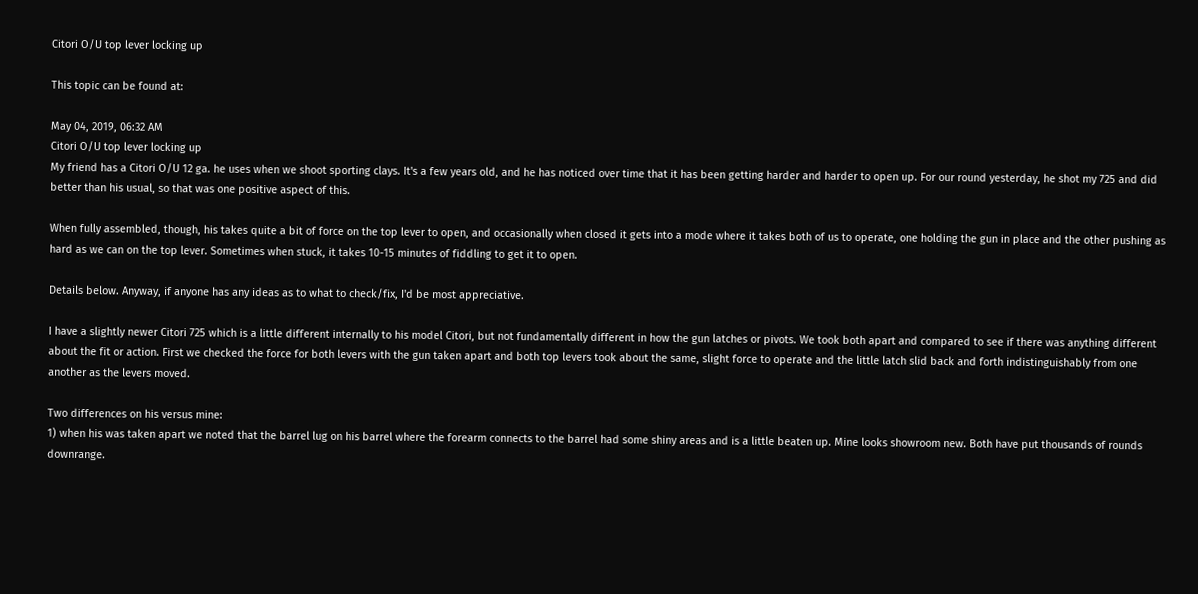Citori O/U top lever locking up

This topic can be found at:

May 04, 2019, 06:32 AM
Citori O/U top lever locking up
My friend has a Citori O/U 12 ga. he uses when we shoot sporting clays. It's a few years old, and he has noticed over time that it has been getting harder and harder to open up. For our round yesterday, he shot my 725 and did better than his usual, so that was one positive aspect of this.

When fully assembled, though, his takes quite a bit of force on the top lever to open, and occasionally when closed it gets into a mode where it takes both of us to operate, one holding the gun in place and the other pushing as hard as we can on the top lever. Sometimes when stuck, it takes 10-15 minutes of fiddling to get it to open.

Details below. Anyway, if anyone has any ideas as to what to check/fix, I'd be most appreciative.

I have a slightly newer Citori 725 which is a little different internally to his model Citori, but not fundamentally different in how the gun latches or pivots. We took both apart and compared to see if there was anything different about the fit or action. First we checked the force for both levers with the gun taken apart and both top levers took about the same, slight force to operate and the little latch slid back and forth indistinguishably from one another as the levers moved.

Two differences on his versus mine:
1) when his was taken apart we noted that the barrel lug on his barrel where the forearm connects to the barrel had some shiny areas and is a little beaten up. Mine looks showroom new. Both have put thousands of rounds downrange.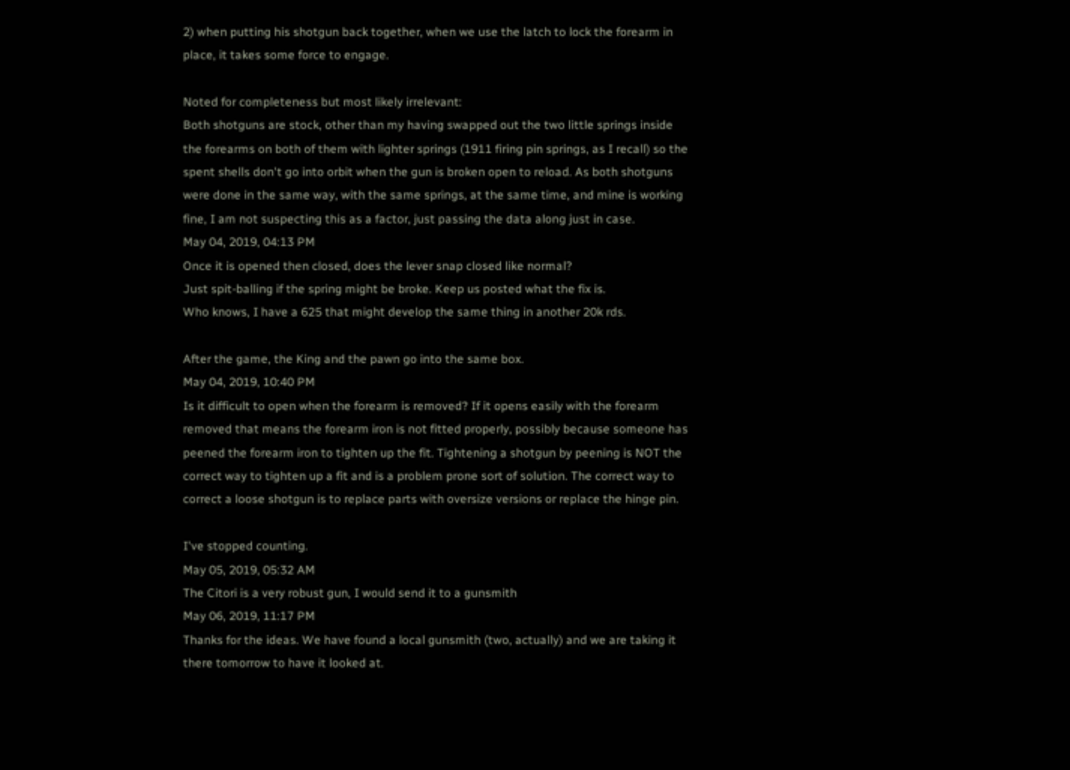2) when putting his shotgun back together, when we use the latch to lock the forearm in place, it takes some force to engage.

Noted for completeness but most likely irrelevant:
Both shotguns are stock, other than my having swapped out the two little springs inside the forearms on both of them with lighter springs (1911 firing pin springs, as I recall) so the spent shells don't go into orbit when the gun is broken open to reload. As both shotguns were done in the same way, with the same springs, at the same time, and mine is working fine, I am not suspecting this as a factor, just passing the data along just in case.
May 04, 2019, 04:13 PM
Once it is opened then closed, does the lever snap closed like normal?
Just spit-balling if the spring might be broke. Keep us posted what the fix is.
Who knows, I have a 625 that might develop the same thing in another 20k rds.

After the game, the King and the pawn go into the same box.
May 04, 2019, 10:40 PM
Is it difficult to open when the forearm is removed? If it opens easily with the forearm removed that means the forearm iron is not fitted properly, possibly because someone has peened the forearm iron to tighten up the fit. Tightening a shotgun by peening is NOT the correct way to tighten up a fit and is a problem prone sort of solution. The correct way to correct a loose shotgun is to replace parts with oversize versions or replace the hinge pin.

I've stopped counting.
May 05, 2019, 05:32 AM
The Citori is a very robust gun, I would send it to a gunsmith
May 06, 2019, 11:17 PM
Thanks for the ideas. We have found a local gunsmith (two, actually) and we are taking it there tomorrow to have it looked at.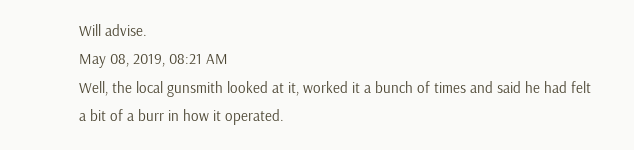Will advise.
May 08, 2019, 08:21 AM
Well, the local gunsmith looked at it, worked it a bunch of times and said he had felt a bit of a burr in how it operated.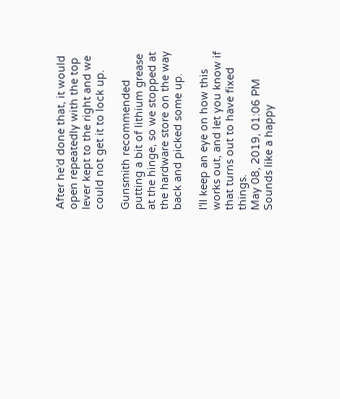After he'd done that, it would open repeatedly with the top lever kept to the right and we could not get it to lock up.

Gunsmith recommended putting a bit of lithium grease at the hinge, so we stopped at the hardware store on the way back and picked some up.

I'll keep an eye on how this works out, and let you know if that turns out to have fixed things.
May 08, 2019, 01:06 PM
Sounds like a happy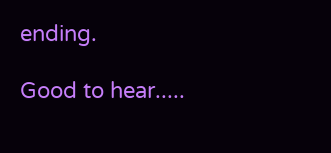ending.

Good to hear.....